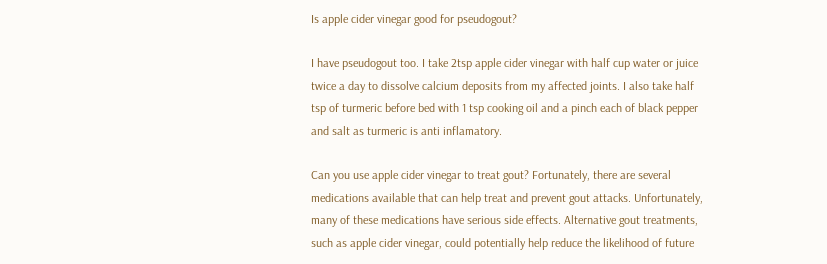Is apple cider vinegar good for pseudogout?

I have pseudogout too. I take 2tsp apple cider vinegar with half cup water or juice twice a day to dissolve calcium deposits from my affected joints. I also take half tsp of turmeric before bed with 1 tsp cooking oil and a pinch each of black pepper and salt as turmeric is anti inflamatory.

Can you use apple cider vinegar to treat gout? Fortunately, there are several medications available that can help treat and prevent gout attacks. Unfortunately, many of these medications have serious side effects. Alternative gout treatments, such as apple cider vinegar, could potentially help reduce the likelihood of future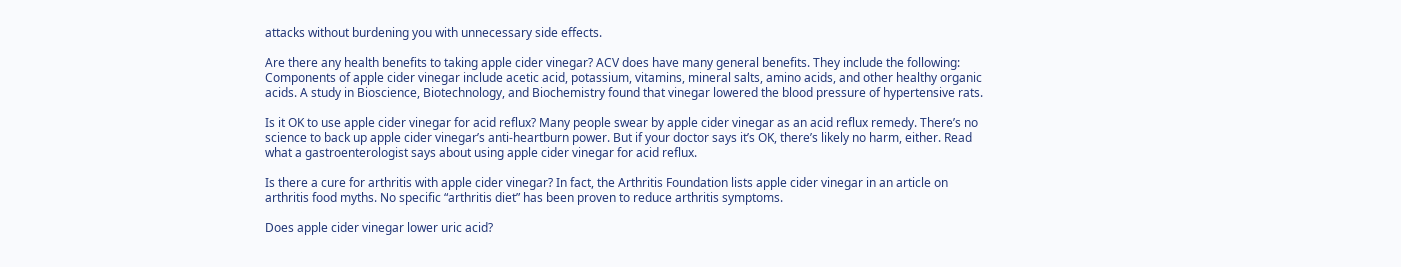attacks without burdening you with unnecessary side effects.

Are there any health benefits to taking apple cider vinegar? ACV does have many general benefits. They include the following: Components of apple cider vinegar include acetic acid, potassium, vitamins, mineral salts, amino acids, and other healthy organic acids. A study in Bioscience, Biotechnology, and Biochemistry found that vinegar lowered the blood pressure of hypertensive rats.

Is it OK to use apple cider vinegar for acid reflux? Many people swear by apple cider vinegar as an acid reflux remedy. There’s no science to back up apple cider vinegar’s anti-heartburn power. But if your doctor says it’s OK, there’s likely no harm, either. Read what a gastroenterologist says about using apple cider vinegar for acid reflux.

Is there a cure for arthritis with apple cider vinegar? In fact, the Arthritis Foundation lists apple cider vinegar in an article on arthritis food myths. No specific “arthritis diet” has been proven to reduce arthritis symptoms.

Does apple cider vinegar lower uric acid?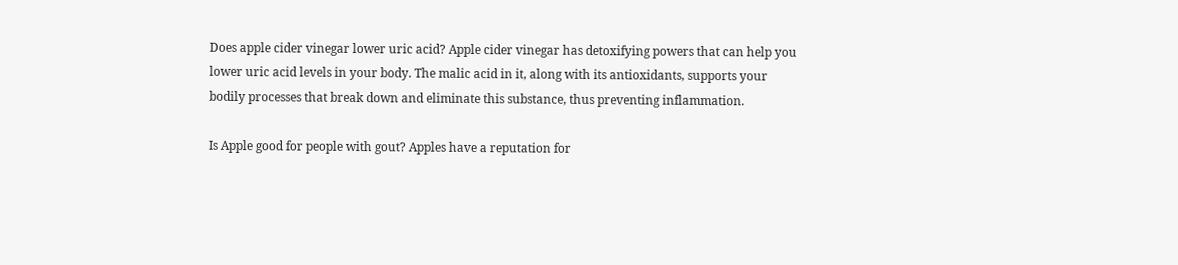Does apple cider vinegar lower uric acid? Apple cider vinegar has detoxifying powers that can help you lower uric acid levels in your body. The malic acid in it, along with its antioxidants, supports your bodily processes that break down and eliminate this substance, thus preventing inflammation.

Is Apple good for people with gout? Apples have a reputation for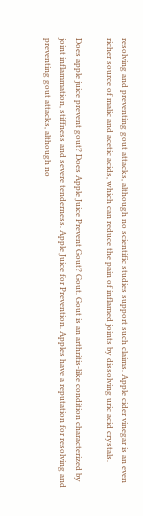resolving and preventing gout attacks, although no scientific studies support such claims. Apple cider vinegar is an even richer source of malic and acetic acids, which can reduce the pain of inflamed joints by dissolving uric acid crystals.

Does apple juice prevent gout? Does Apple Juice Prevent Gout? Gout. Gout is an arthritis-like condition characterized by joint inflammation, stiffness and severe tenderness. Apple Juice for Prevention. Apples have a reputation for resolving and preventing gout attacks, although no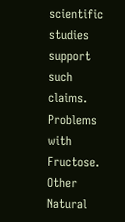scientific studies support such claims. Problems with Fructose. Other Natural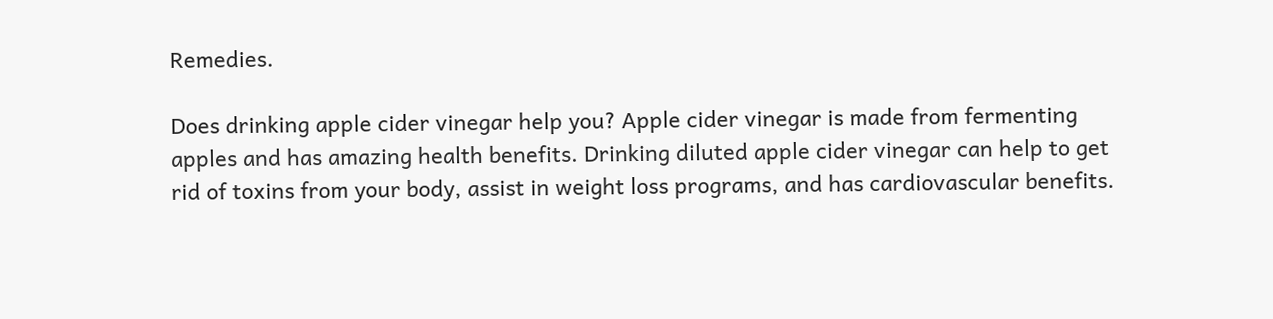Remedies.

Does drinking apple cider vinegar help you? Apple cider vinegar is made from fermenting apples and has amazing health benefits. Drinking diluted apple cider vinegar can help to get rid of toxins from your body, assist in weight loss programs, and has cardiovascular benefits.